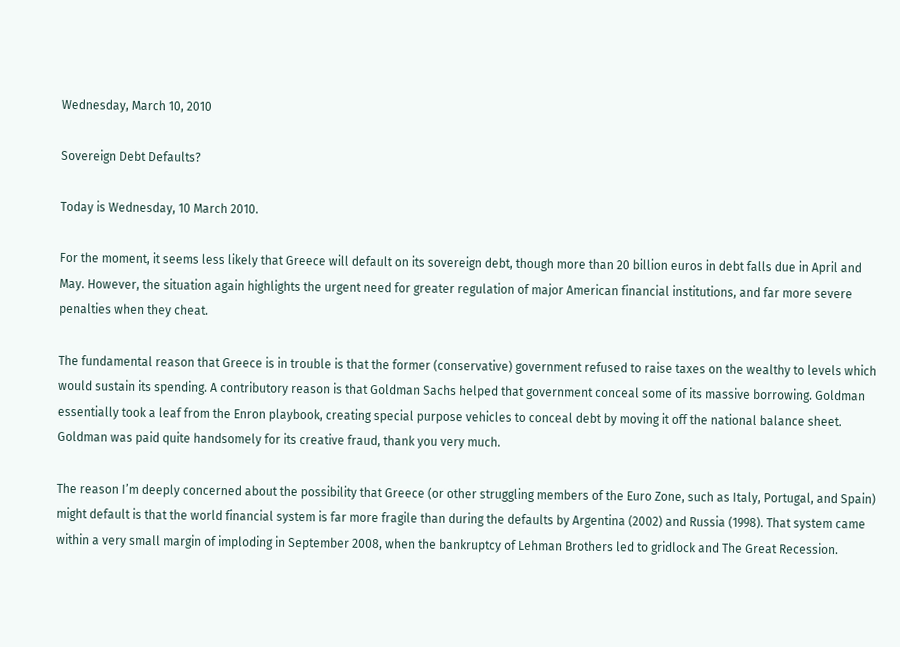Wednesday, March 10, 2010

Sovereign Debt Defaults?

Today is Wednesday, 10 March 2010.

For the moment, it seems less likely that Greece will default on its sovereign debt, though more than 20 billion euros in debt falls due in April and May. However, the situation again highlights the urgent need for greater regulation of major American financial institutions, and far more severe penalties when they cheat.

The fundamental reason that Greece is in trouble is that the former (conservative) government refused to raise taxes on the wealthy to levels which would sustain its spending. A contributory reason is that Goldman Sachs helped that government conceal some of its massive borrowing. Goldman essentially took a leaf from the Enron playbook, creating special purpose vehicles to conceal debt by moving it off the national balance sheet. Goldman was paid quite handsomely for its creative fraud, thank you very much.

The reason I’m deeply concerned about the possibility that Greece (or other struggling members of the Euro Zone, such as Italy, Portugal, and Spain) might default is that the world financial system is far more fragile than during the defaults by Argentina (2002) and Russia (1998). That system came within a very small margin of imploding in September 2008, when the bankruptcy of Lehman Brothers led to gridlock and The Great Recession.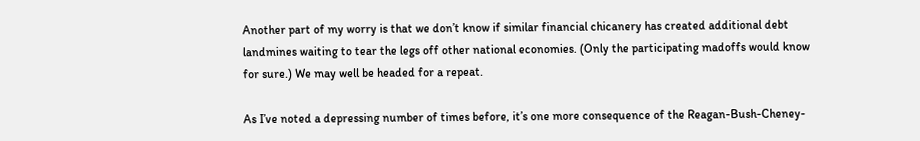Another part of my worry is that we don’t know if similar financial chicanery has created additional debt landmines waiting to tear the legs off other national economies. (Only the participating madoffs would know for sure.) We may well be headed for a repeat.

As I’ve noted a depressing number of times before, it’s one more consequence of the Reagan-Bush-Cheney-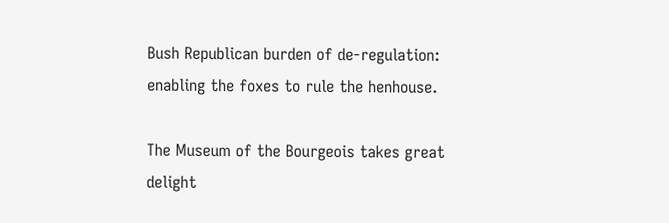Bush Republican burden of de-regulation: enabling the foxes to rule the henhouse.

The Museum of the Bourgeois takes great delight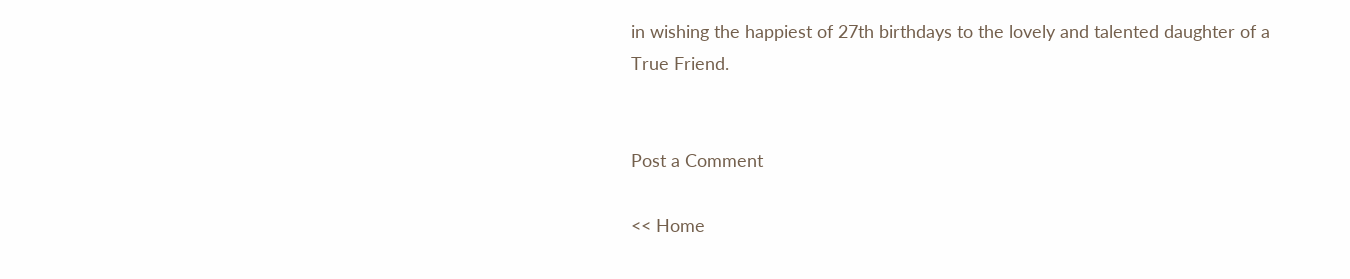in wishing the happiest of 27th birthdays to the lovely and talented daughter of a True Friend.


Post a Comment

<< Home